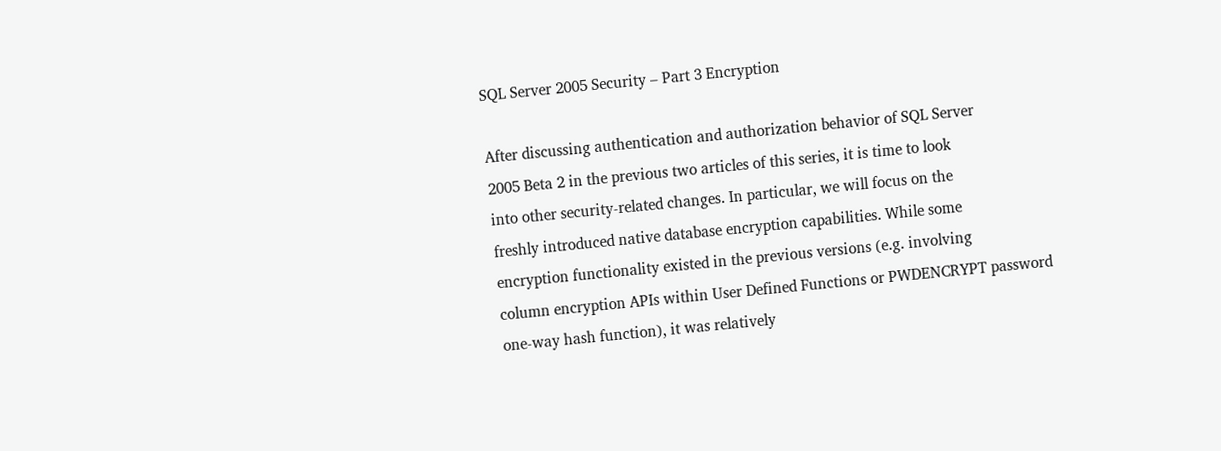SQL Server 2005 Security – Part 3 Encryption

After discussing authentication and authorization behavior of SQL Server
2005 Beta 2 in the previous two articles of this series, it is time to look
into other security-related changes. In particular, we will focus on the
freshly introduced native database encryption capabilities. While some
encryption functionality existed in the previous versions (e.g. involving
column encryption APIs within User Defined Functions or PWDENCRYPT password
one-way hash function), it was relatively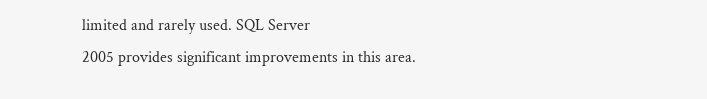limited and rarely used. SQL Server
2005 provides significant improvements in this area.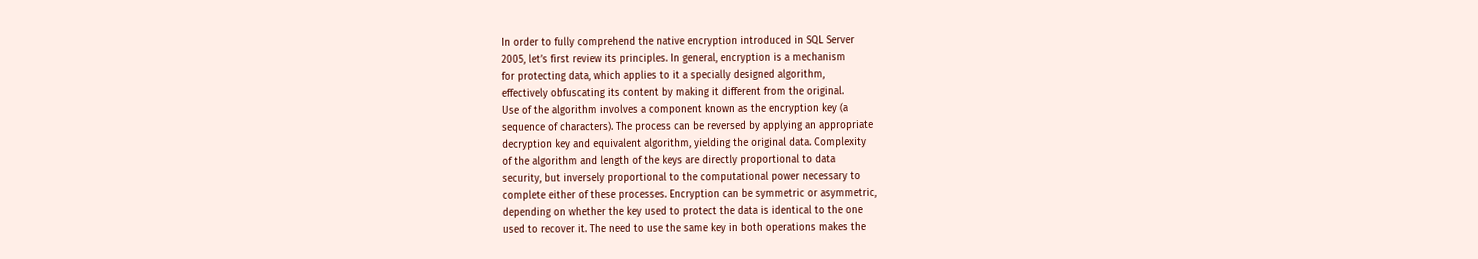In order to fully comprehend the native encryption introduced in SQL Server
2005, let’s first review its principles. In general, encryption is a mechanism
for protecting data, which applies to it a specially designed algorithm,
effectively obfuscating its content by making it different from the original.
Use of the algorithm involves a component known as the encryption key (a
sequence of characters). The process can be reversed by applying an appropriate
decryption key and equivalent algorithm, yielding the original data. Complexity
of the algorithm and length of the keys are directly proportional to data
security, but inversely proportional to the computational power necessary to
complete either of these processes. Encryption can be symmetric or asymmetric,
depending on whether the key used to protect the data is identical to the one
used to recover it. The need to use the same key in both operations makes the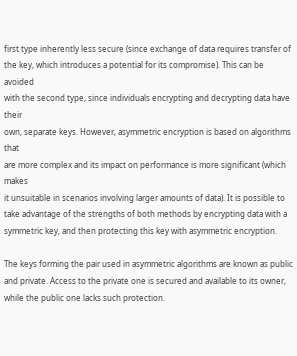first type inherently less secure (since exchange of data requires transfer of
the key, which introduces a potential for its compromise). This can be avoided
with the second type, since individuals encrypting and decrypting data have their
own, separate keys. However, asymmetric encryption is based on algorithms that
are more complex and its impact on performance is more significant (which makes
it unsuitable in scenarios involving larger amounts of data). It is possible to
take advantage of the strengths of both methods by encrypting data with a
symmetric key, and then protecting this key with asymmetric encryption.

The keys forming the pair used in asymmetric algorithms are known as public
and private. Access to the private one is secured and available to its owner,
while the public one lacks such protection.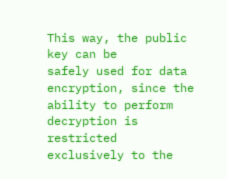This way, the public key can be
safely used for data encryption, since the ability to perform decryption is
restricted exclusively to the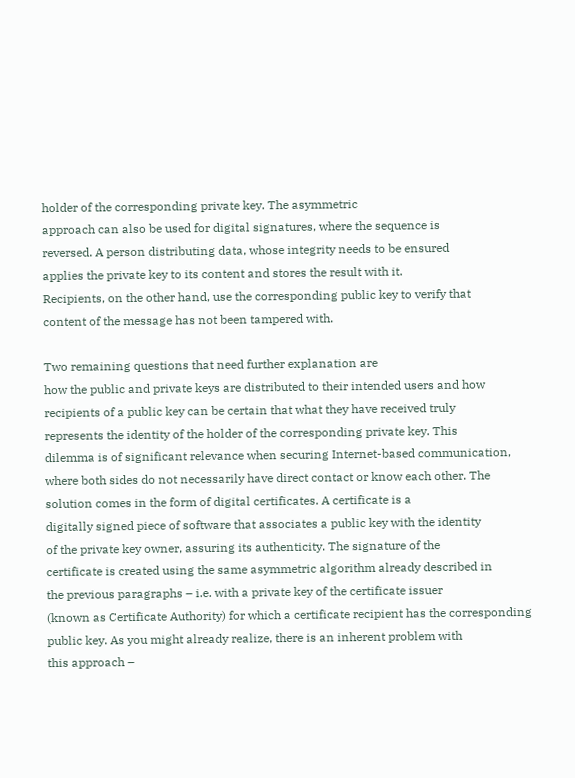holder of the corresponding private key. The asymmetric
approach can also be used for digital signatures, where the sequence is
reversed. A person distributing data, whose integrity needs to be ensured
applies the private key to its content and stores the result with it.
Recipients, on the other hand, use the corresponding public key to verify that
content of the message has not been tampered with.

Two remaining questions that need further explanation are
how the public and private keys are distributed to their intended users and how
recipients of a public key can be certain that what they have received truly
represents the identity of the holder of the corresponding private key. This
dilemma is of significant relevance when securing Internet-based communication,
where both sides do not necessarily have direct contact or know each other. The
solution comes in the form of digital certificates. A certificate is a
digitally signed piece of software that associates a public key with the identity
of the private key owner, assuring its authenticity. The signature of the
certificate is created using the same asymmetric algorithm already described in
the previous paragraphs – i.e. with a private key of the certificate issuer
(known as Certificate Authority) for which a certificate recipient has the corresponding
public key. As you might already realize, there is an inherent problem with
this approach –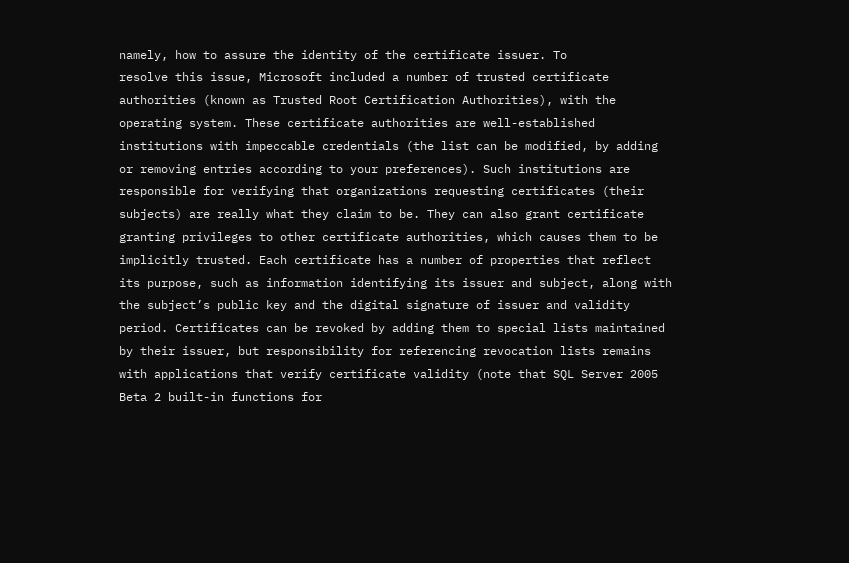namely, how to assure the identity of the certificate issuer. To
resolve this issue, Microsoft included a number of trusted certificate
authorities (known as Trusted Root Certification Authorities), with the
operating system. These certificate authorities are well-established
institutions with impeccable credentials (the list can be modified, by adding
or removing entries according to your preferences). Such institutions are
responsible for verifying that organizations requesting certificates (their
subjects) are really what they claim to be. They can also grant certificate
granting privileges to other certificate authorities, which causes them to be
implicitly trusted. Each certificate has a number of properties that reflect
its purpose, such as information identifying its issuer and subject, along with
the subject’s public key and the digital signature of issuer and validity
period. Certificates can be revoked by adding them to special lists maintained
by their issuer, but responsibility for referencing revocation lists remains
with applications that verify certificate validity (note that SQL Server 2005
Beta 2 built-in functions for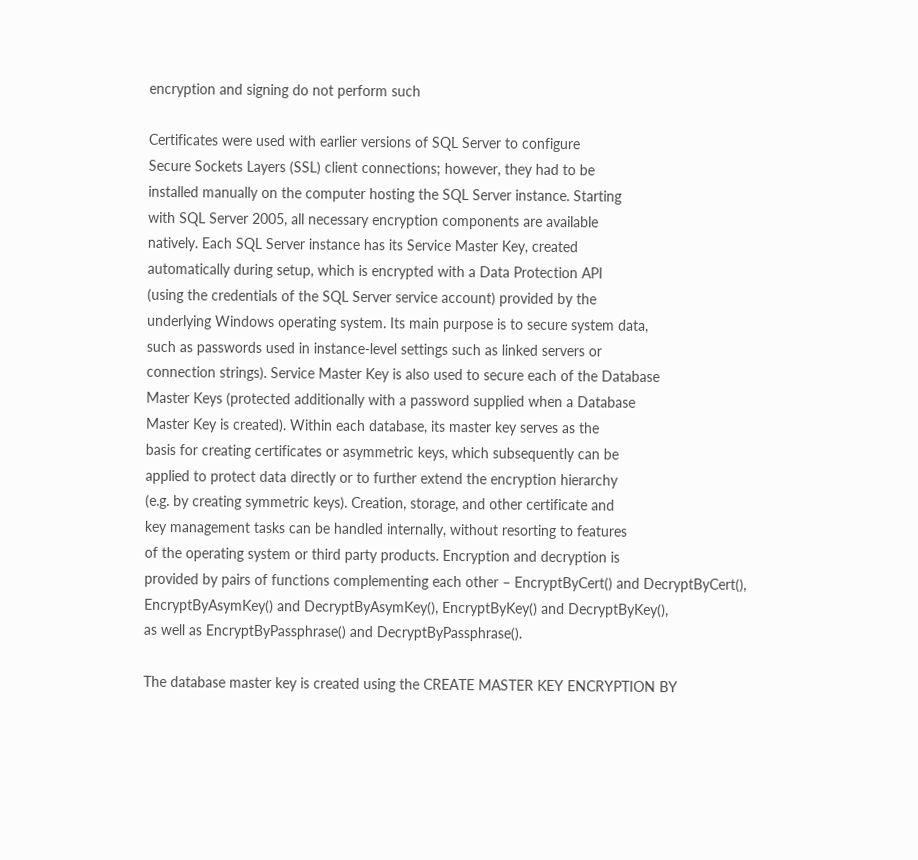encryption and signing do not perform such

Certificates were used with earlier versions of SQL Server to configure
Secure Sockets Layers (SSL) client connections; however, they had to be
installed manually on the computer hosting the SQL Server instance. Starting
with SQL Server 2005, all necessary encryption components are available
natively. Each SQL Server instance has its Service Master Key, created
automatically during setup, which is encrypted with a Data Protection API
(using the credentials of the SQL Server service account) provided by the
underlying Windows operating system. Its main purpose is to secure system data,
such as passwords used in instance-level settings such as linked servers or
connection strings). Service Master Key is also used to secure each of the Database
Master Keys (protected additionally with a password supplied when a Database
Master Key is created). Within each database, its master key serves as the
basis for creating certificates or asymmetric keys, which subsequently can be
applied to protect data directly or to further extend the encryption hierarchy
(e.g. by creating symmetric keys). Creation, storage, and other certificate and
key management tasks can be handled internally, without resorting to features
of the operating system or third party products. Encryption and decryption is
provided by pairs of functions complementing each other – EncryptByCert() and DecryptByCert(),
EncryptByAsymKey() and DecryptByAsymKey(), EncryptByKey() and DecryptByKey(),
as well as EncryptByPassphrase() and DecryptByPassphrase().

The database master key is created using the CREATE MASTER KEY ENCRYPTION BY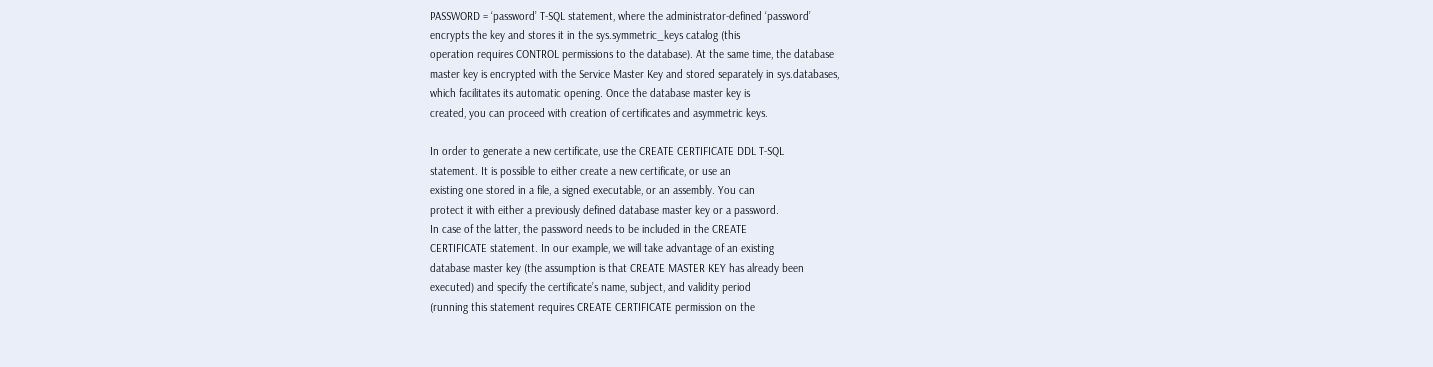PASSWORD = ‘password’ T-SQL statement, where the administrator-defined ‘password’
encrypts the key and stores it in the sys.symmetric_keys catalog (this
operation requires CONTROL permissions to the database). At the same time, the database
master key is encrypted with the Service Master Key and stored separately in sys.databases,
which facilitates its automatic opening. Once the database master key is
created, you can proceed with creation of certificates and asymmetric keys.

In order to generate a new certificate, use the CREATE CERTIFICATE DDL T-SQL
statement. It is possible to either create a new certificate, or use an
existing one stored in a file, a signed executable, or an assembly. You can
protect it with either a previously defined database master key or a password.
In case of the latter, the password needs to be included in the CREATE
CERTIFICATE statement. In our example, we will take advantage of an existing
database master key (the assumption is that CREATE MASTER KEY has already been
executed) and specify the certificate’s name, subject, and validity period
(running this statement requires CREATE CERTIFICATE permission on the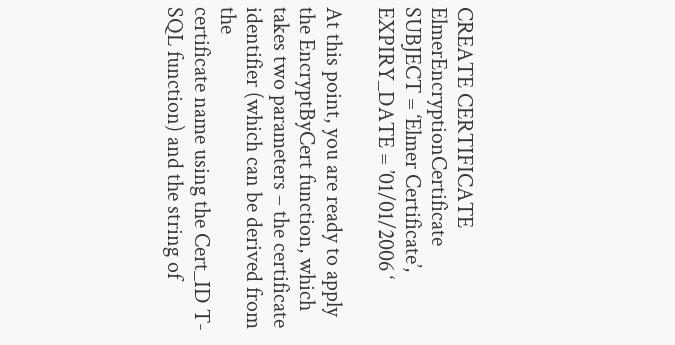CREATE CERTIFICATE ElmerEncryptionCertificate
SUBJECT = ‘Elmer Certificate’,
EXPIRY_DATE = ’01/01/2006 ‘

At this point, you are ready to apply the EncryptByCert function, which
takes two parameters – the certificate identifier (which can be derived from the
certificate name using the Cert_ID T-SQL function) and the string of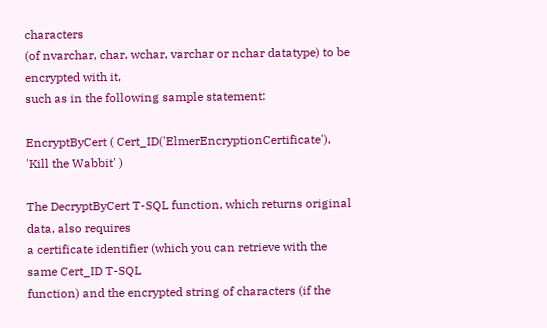characters
(of nvarchar, char, wchar, varchar or nchar datatype) to be encrypted with it,
such as in the following sample statement:

EncryptByCert ( Cert_ID('ElmerEncryptionCertificate'), 'Kill the Wabbit' )

The DecryptByCert T-SQL function, which returns original data, also requires
a certificate identifier (which you can retrieve with the same Cert_ID T-SQL
function) and the encrypted string of characters (if the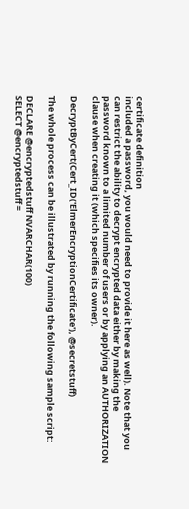certificate definition
included a password, you would need to provide it here as well). Note that you
can restrict the ability to decrypt encrypted data either by making the
password known to a limited number of users or by applying an AUTHORIZATION
clause when creating it (which specifies its owner).

DecryptByCert(Cert_ID('ElmerEncryptionCertificate'), @secretstuff)

The whole process can be illustrated by running the following sample script:

DECLARE @encryptedstuff NVARCHAR(100)
SELECT @encryptedstuff =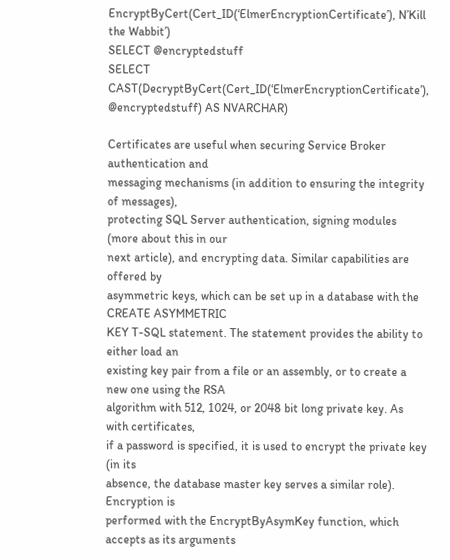EncryptByCert(Cert_ID(‘ElmerEncryptionCertificate’), N’Kill the Wabbit’)
SELECT @encryptedstuff
SELECT CAST(DecryptByCert(Cert_ID(‘ElmerEncryptionCertificate’), @encryptedstuff) AS NVARCHAR)

Certificates are useful when securing Service Broker authentication and
messaging mechanisms (in addition to ensuring the integrity of messages),
protecting SQL Server authentication, signing modules (more about this in our
next article), and encrypting data. Similar capabilities are offered by
asymmetric keys, which can be set up in a database with the CREATE ASYMMETRIC
KEY T-SQL statement. The statement provides the ability to either load an
existing key pair from a file or an assembly, or to create a new one using the RSA
algorithm with 512, 1024, or 2048 bit long private key. As with certificates,
if a password is specified, it is used to encrypt the private key (in its
absence, the database master key serves a similar role). Encryption is
performed with the EncryptByAsymKey function, which accepts as its arguments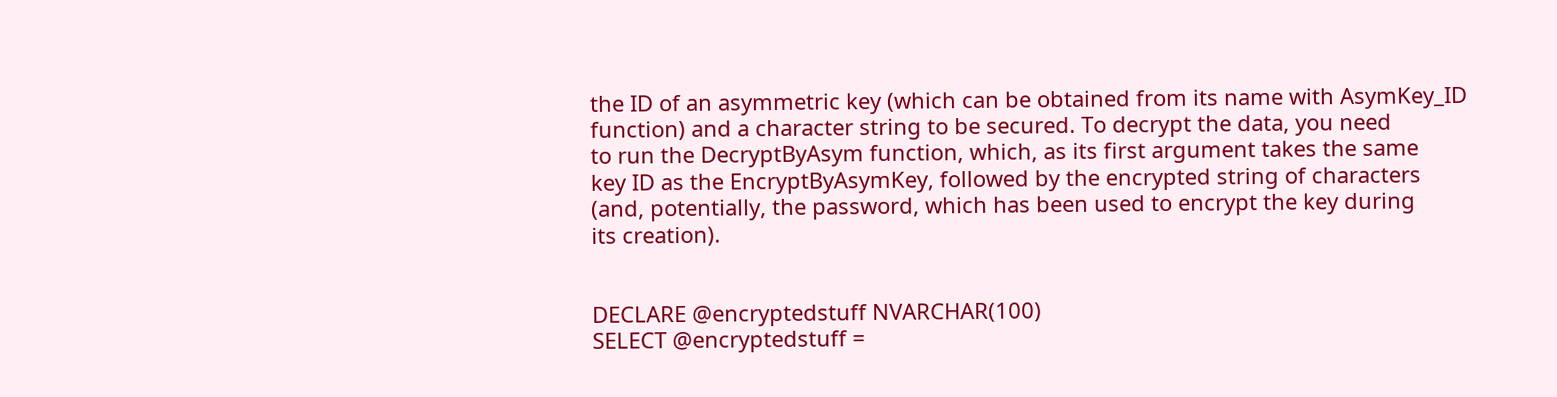the ID of an asymmetric key (which can be obtained from its name with AsymKey_ID
function) and a character string to be secured. To decrypt the data, you need
to run the DecryptByAsym function, which, as its first argument takes the same
key ID as the EncryptByAsymKey, followed by the encrypted string of characters
(and, potentially, the password, which has been used to encrypt the key during
its creation).


DECLARE @encryptedstuff NVARCHAR(100)
SELECT @encryptedstuff =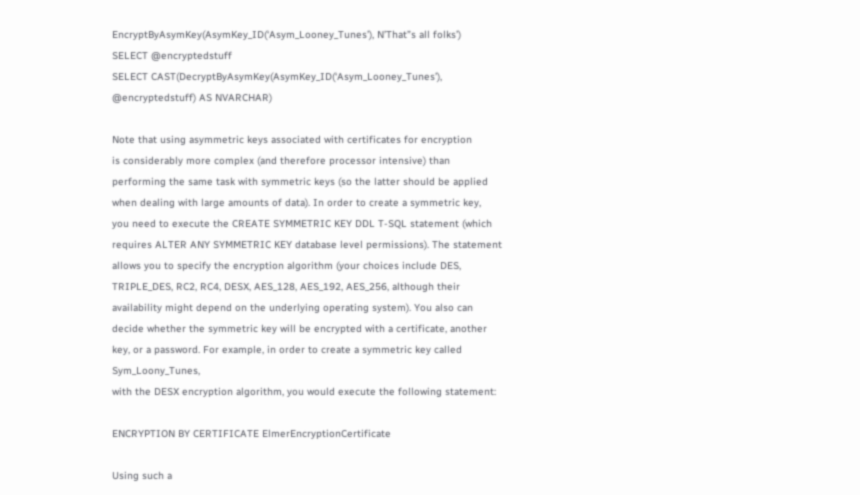EncryptByAsymKey(AsymKey_ID(‘Asym_Looney_Tunes’), N’That”s all folks’)
SELECT @encryptedstuff
SELECT CAST(DecryptByAsymKey(AsymKey_ID(‘Asym_Looney_Tunes’), @encryptedstuff) AS NVARCHAR)

Note that using asymmetric keys associated with certificates for encryption
is considerably more complex (and therefore processor intensive) than
performing the same task with symmetric keys (so the latter should be applied
when dealing with large amounts of data). In order to create a symmetric key,
you need to execute the CREATE SYMMETRIC KEY DDL T-SQL statement (which
requires ALTER ANY SYMMETRIC KEY database level permissions). The statement
allows you to specify the encryption algorithm (your choices include DES,
TRIPLE_DES, RC2, RC4, DESX, AES_128, AES_192, AES_256, although their
availability might depend on the underlying operating system). You also can
decide whether the symmetric key will be encrypted with a certificate, another
key, or a password. For example, in order to create a symmetric key called Sym_Loony_Tunes,
with the DESX encryption algorithm, you would execute the following statement:

ENCRYPTION BY CERTIFICATE ElmerEncryptionCertificate

Using such a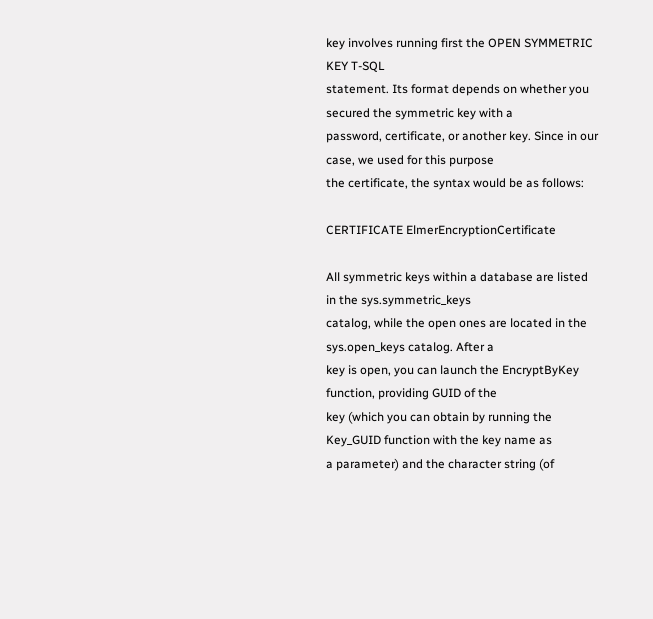key involves running first the OPEN SYMMETRIC KEY T-SQL
statement. Its format depends on whether you secured the symmetric key with a
password, certificate, or another key. Since in our case, we used for this purpose
the certificate, the syntax would be as follows:

CERTIFICATE ElmerEncryptionCertificate

All symmetric keys within a database are listed in the sys.symmetric_keys
catalog, while the open ones are located in the sys.open_keys catalog. After a
key is open, you can launch the EncryptByKey function, providing GUID of the
key (which you can obtain by running the Key_GUID function with the key name as
a parameter) and the character string (of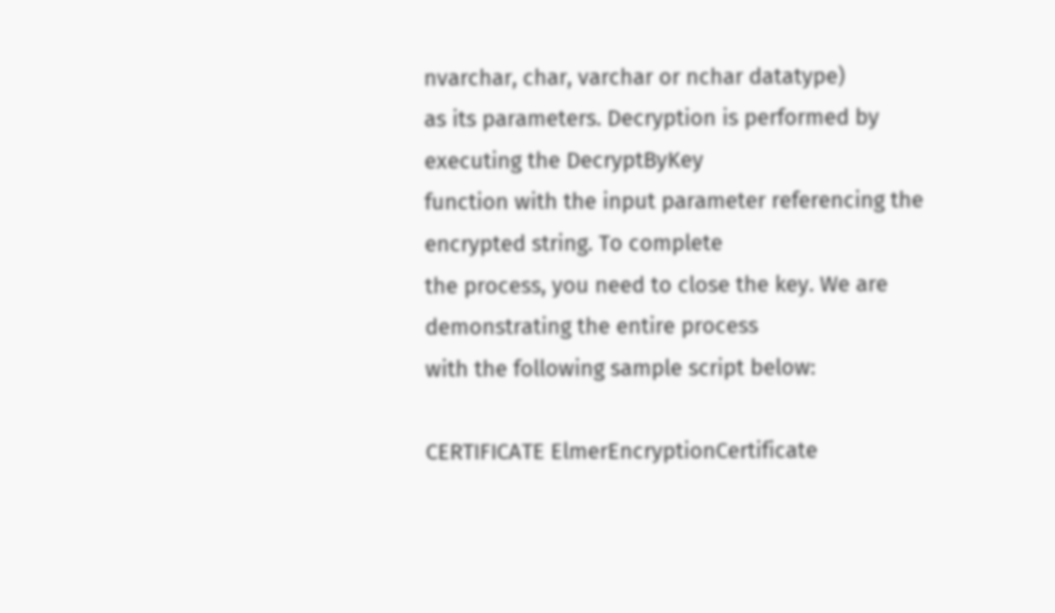nvarchar, char, varchar or nchar datatype)
as its parameters. Decryption is performed by executing the DecryptByKey
function with the input parameter referencing the encrypted string. To complete
the process, you need to close the key. We are demonstrating the entire process
with the following sample script below:

CERTIFICATE ElmerEncryptionCertificate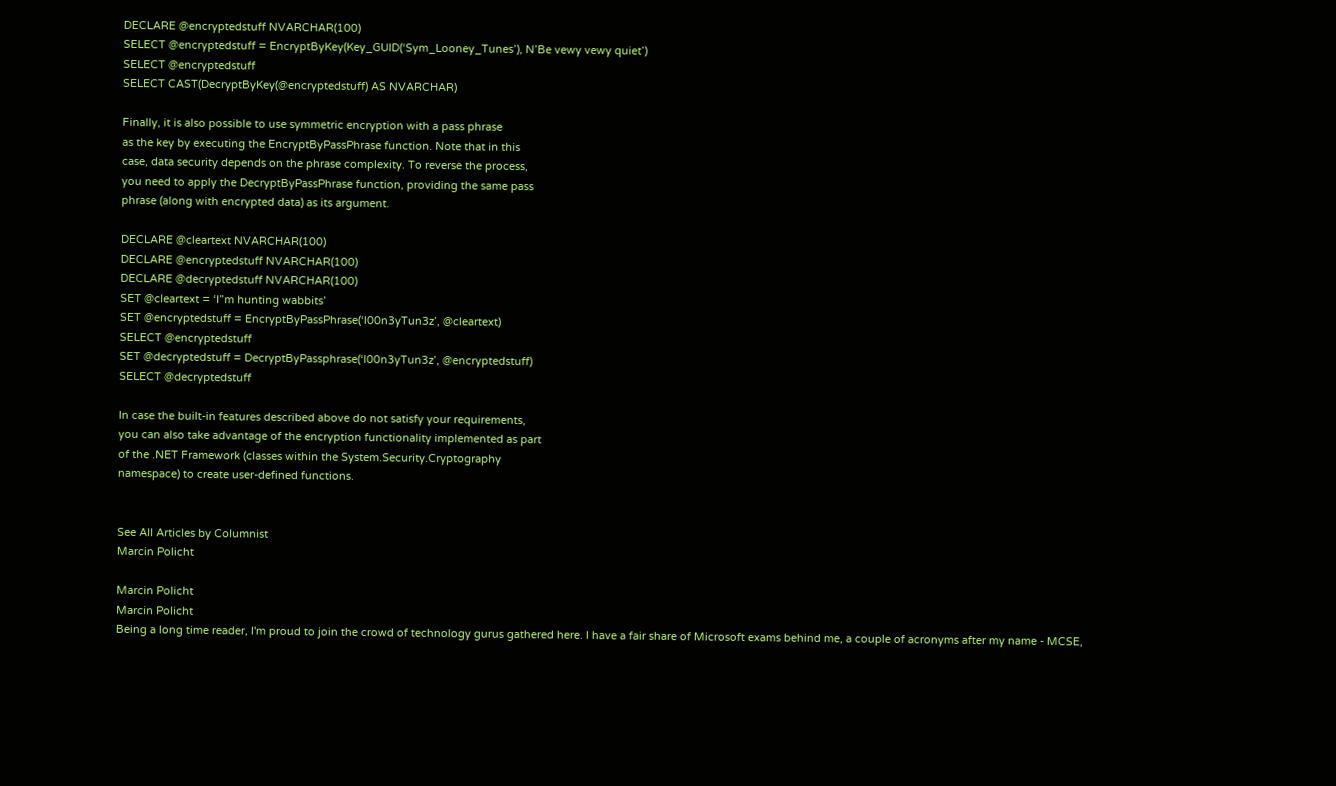DECLARE @encryptedstuff NVARCHAR(100)
SELECT @encryptedstuff = EncryptByKey(Key_GUID(‘Sym_Looney_Tunes’), N’Be vewy vewy quiet’)
SELECT @encryptedstuff
SELECT CAST(DecryptByKey(@encryptedstuff) AS NVARCHAR)

Finally, it is also possible to use symmetric encryption with a pass phrase
as the key by executing the EncryptByPassPhrase function. Note that in this
case, data security depends on the phrase complexity. To reverse the process,
you need to apply the DecryptByPassPhrase function, providing the same pass
phrase (along with encrypted data) as its argument.

DECLARE @cleartext NVARCHAR(100)
DECLARE @encryptedstuff NVARCHAR(100)
DECLARE @decryptedstuff NVARCHAR(100)
SET @cleartext = ‘I”m hunting wabbits’
SET @encryptedstuff = EncryptByPassPhrase(‘l00n3yTun3z’, @cleartext)
SELECT @encryptedstuff
SET @decryptedstuff = DecryptByPassphrase(‘l00n3yTun3z’, @encryptedstuff)
SELECT @decryptedstuff

In case the built-in features described above do not satisfy your requirements,
you can also take advantage of the encryption functionality implemented as part
of the .NET Framework (classes within the System.Security.Cryptography
namespace) to create user-defined functions.


See All Articles by Columnist
Marcin Policht

Marcin Policht
Marcin Policht
Being a long time reader, I'm proud to join the crowd of technology gurus gathered here. I have a fair share of Microsoft exams behind me, a couple of acronyms after my name - MCSE,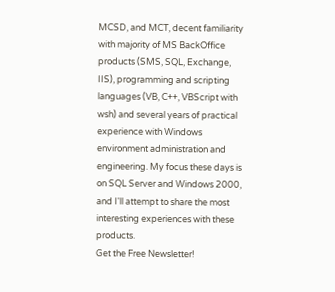MCSD, and MCT, decent familiarity with majority of MS BackOffice products (SMS, SQL, Exchange, IIS), programming and scripting languages (VB, C++, VBScript with wsh) and several years of practical experience with Windows environment administration and engineering. My focus these days is on SQL Server and Windows 2000, and I'll attempt to share the most interesting experiences with these products.
Get the Free Newsletter!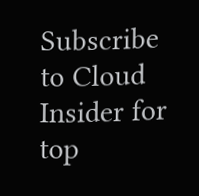Subscribe to Cloud Insider for top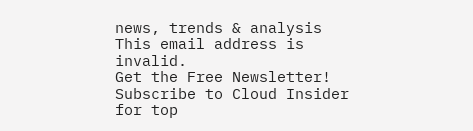news, trends & analysis
This email address is invalid.
Get the Free Newsletter!
Subscribe to Cloud Insider for top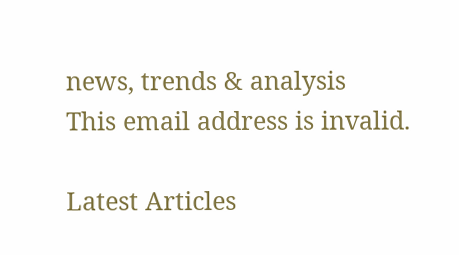news, trends & analysis
This email address is invalid.

Latest Articles